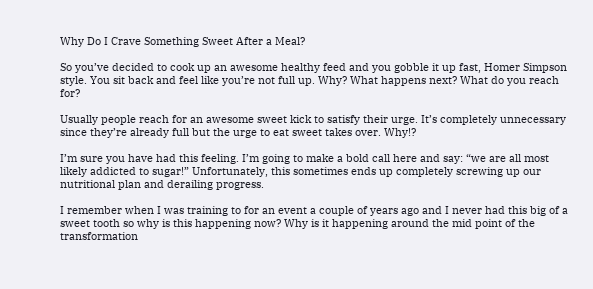Why Do I Crave Something Sweet After a Meal?

So you’ve decided to cook up an awesome healthy feed and you gobble it up fast, Homer Simpson style. You sit back and feel like you’re not full up. Why? What happens next? What do you reach for?

Usually people reach for an awesome sweet kick to satisfy their urge. It’s completely unnecessary since they’re already full but the urge to eat sweet takes over. Why!?

I’m sure you have had this feeling. I’m going to make a bold call here and say: “we are all most likely addicted to sugar!” Unfortunately, this sometimes ends up completely screwing up our nutritional plan and derailing progress.

I remember when I was training to for an event a couple of years ago and I never had this big of a sweet tooth so why is this happening now? Why is it happening around the mid point of the transformation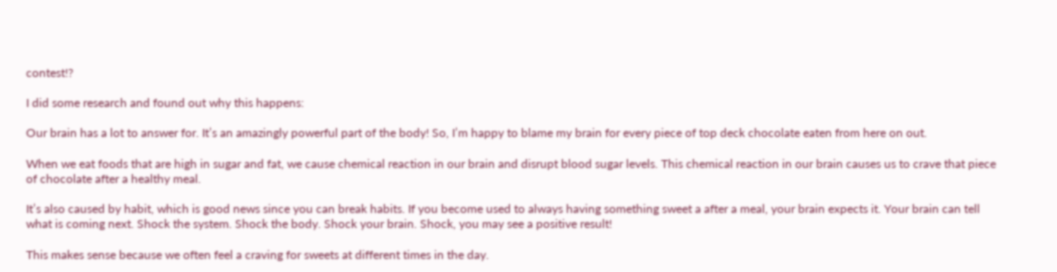contest!?

I did some research and found out why this happens:

Our brain has a lot to answer for. It’s an amazingly powerful part of the body! So, I’m happy to blame my brain for every piece of top deck chocolate eaten from here on out.

When we eat foods that are high in sugar and fat, we cause chemical reaction in our brain and disrupt blood sugar levels. This chemical reaction in our brain causes us to crave that piece of chocolate after a healthy meal.

It’s also caused by habit, which is good news since you can break habits. If you become used to always having something sweet a after a meal, your brain expects it. Your brain can tell what is coming next. Shock the system. Shock the body. Shock your brain. Shock, you may see a positive result!

This makes sense because we often feel a craving for sweets at different times in the day.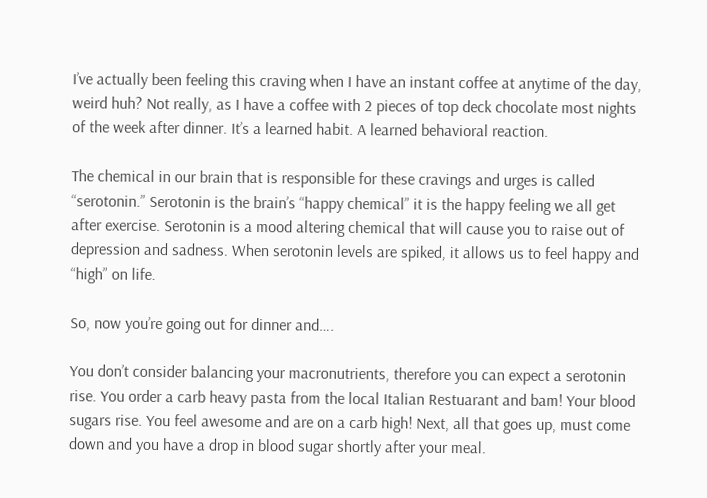I’ve actually been feeling this craving when I have an instant coffee at anytime of the day, weird huh? Not really, as I have a coffee with 2 pieces of top deck chocolate most nights of the week after dinner. It’s a learned habit. A learned behavioral reaction.

The chemical in our brain that is responsible for these cravings and urges is called “serotonin.” Serotonin is the brain’s “happy chemical” it is the happy feeling we all get after exercise. Serotonin is a mood altering chemical that will cause you to raise out of depression and sadness. When serotonin levels are spiked, it allows us to feel happy and “high” on life.

So, now you’re going out for dinner and….

You don’t consider balancing your macronutrients, therefore you can expect a serotonin rise. You order a carb heavy pasta from the local Italian Restuarant and bam! Your blood sugars rise. You feel awesome and are on a carb high! Next, all that goes up, must come down and you have a drop in blood sugar shortly after your meal.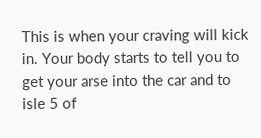This is when your craving will kick in. Your body starts to tell you to get your arse into the car and to isle 5 of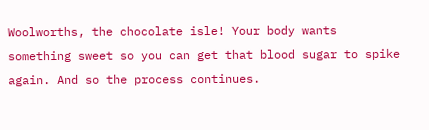Woolworths, the chocolate isle! Your body wants something sweet so you can get that blood sugar to spike again. And so the process continues.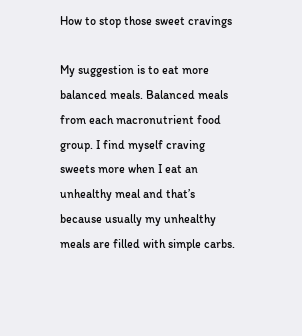How to stop those sweet cravings

My suggestion is to eat more balanced meals. Balanced meals from each macronutrient food group. I find myself craving sweets more when I eat an unhealthy meal and that’s because usually my unhealthy meals are filled with simple carbs.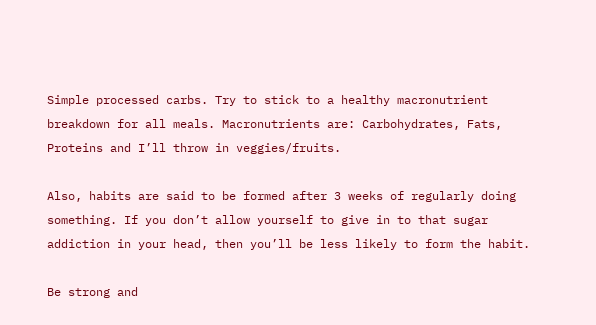Simple processed carbs. Try to stick to a healthy macronutrient breakdown for all meals. Macronutrients are: Carbohydrates, Fats, Proteins and I’ll throw in veggies/fruits.

Also, habits are said to be formed after 3 weeks of regularly doing something. If you don’t allow yourself to give in to that sugar addiction in your head, then you’ll be less likely to form the habit.

Be strong and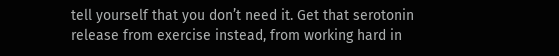tell yourself that you don’t need it. Get that serotonin release from exercise instead, from working hard in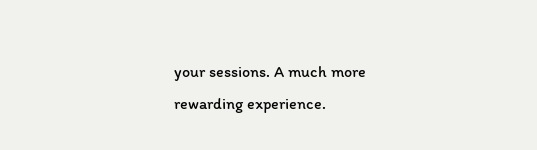your sessions. A much more rewarding experience.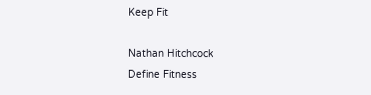Keep Fit

Nathan Hitchcock
Define Fitness